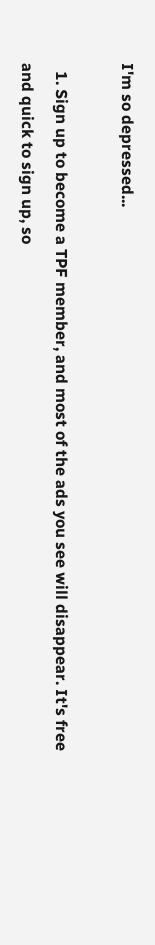I'm so depressed...

  1. Sign up to become a TPF member, and most of the ads you see will disappear. It's free and quick to sign up, so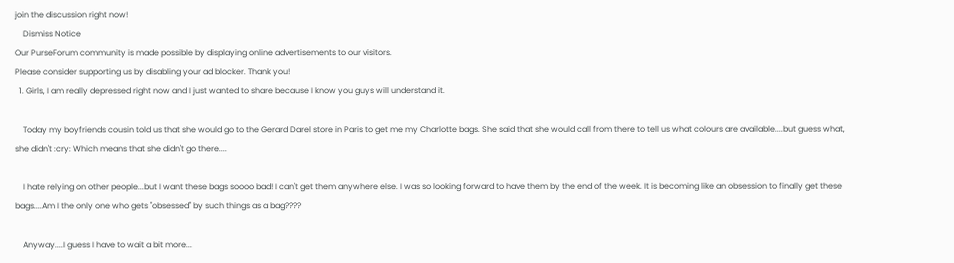join the discussion right now!
    Dismiss Notice
Our PurseForum community is made possible by displaying online advertisements to our visitors.
Please consider supporting us by disabling your ad blocker. Thank you!
  1. Girls, I am really depressed right now and I just wanted to share because I know you guys will understand it.

    Today my boyfriends cousin told us that she would go to the Gerard Darel store in Paris to get me my Charlotte bags. She said that she would call from there to tell us what colours are available....but guess what, she didn't :cry: Which means that she didn't go there....

    I hate relying on other people...but I want these bags soooo bad! I can't get them anywhere else. I was so looking forward to have them by the end of the week. It is becoming like an obsession to finally get these bags....Am I the only one who gets ''obsessed'' by such things as a bag????

    Anyway....I guess I have to wait a bit more...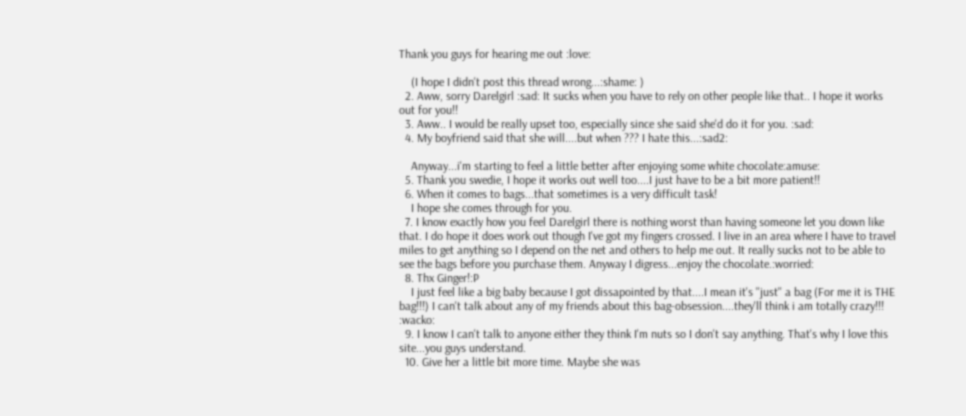Thank you guys for hearing me out :love:

    (I hope I didn't post this thread wrong...:shame: )
  2. Aww, sorry Darelgirl :sad: It sucks when you have to rely on other people like that.. I hope it works out for you!!
  3. Aww.. I would be really upset too, especially since she said she'd do it for you. :sad:
  4. My boyfriend said that she will....but when ??? I hate this...:sad2:

    Anyway...i'm starting to feel a little better after enjoying some white chocolate:amuse:
  5. Thank you swedie, I hope it works out well too....I just have to be a bit more patient!!
  6. When it comes to bags...that sometimes is a very difficult task!
    I hope she comes through for you.
  7. I know exactly how you feel Darelgirl there is nothing worst than having someone let you down like that. I do hope it does work out though I've got my fingers crossed. I live in an area where I have to travel miles to get anything so I depend on the net and others to help me out. It really sucks not to be able to see the bags before you purchase them. Anyway I digress...enjoy the chocolate.:worried:
  8. Thx Ginger!:P
    I just feel like a big baby because I got dissapointed by that....I mean it's ''just'' a bag (For me it is THE bag!!!) I can't talk about any of my friends about this bag-obsession....they'll think i am totally crazy!!! :wacko:
  9. I know I can't talk to anyone either they think I'm nuts so I don't say anything. That's why I love this site...you guys understand.
  10. Give her a little bit more time. Maybe she was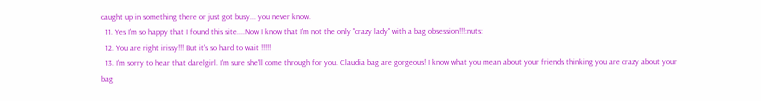caught up in something there or just got busy... you never know.
  11. Yes I'm so happy that I found this site....Now I know that I'm not the only ''crazy lady'' with a bag obsession!!!:nuts:
  12. You are right irissy!!! But it's so hard to wait !!!!!
  13. I'm sorry to hear that darelgirl. I'm sure she'll come through for you. Claudia bag are gorgeous! I know what you mean about your friends thinking you are crazy about your bag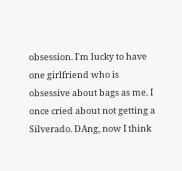obsession. I'm lucky to have one girlfriend who is obsessive about bags as me. I once cried about not getting a Silverado. DAng, now I think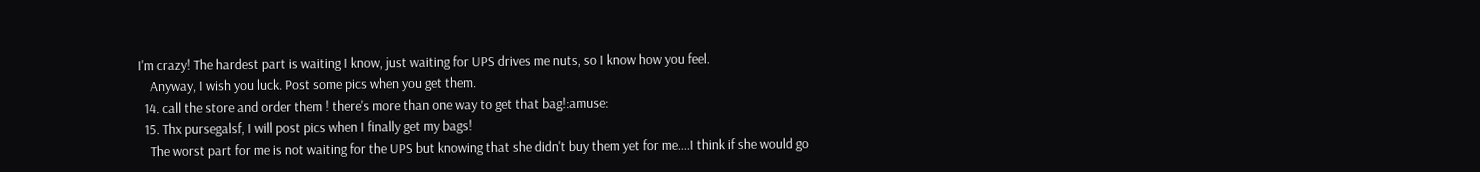I'm crazy! The hardest part is waiting I know, just waiting for UPS drives me nuts, so I know how you feel.
    Anyway, I wish you luck. Post some pics when you get them.
  14. call the store and order them ! there's more than one way to get that bag!:amuse:
  15. Thx pursegalsf, I will post pics when I finally get my bags!
    The worst part for me is not waiting for the UPS but knowing that she didn't buy them yet for me....I think if she would go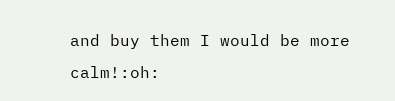and buy them I would be more calm!:oh: